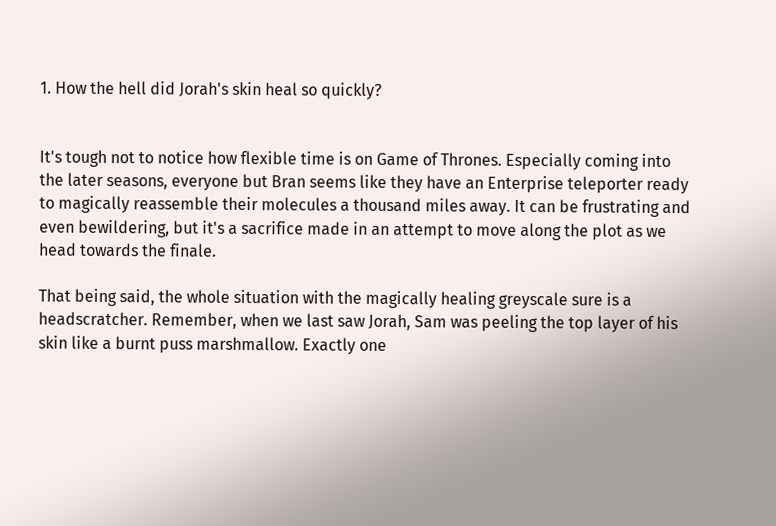1. How the hell did Jorah's skin heal so quickly?


It's tough not to notice how flexible time is on Game of Thrones. Especially coming into the later seasons, everyone but Bran seems like they have an Enterprise teleporter ready to magically reassemble their molecules a thousand miles away. It can be frustrating and even bewildering, but it's a sacrifice made in an attempt to move along the plot as we head towards the finale.

That being said, the whole situation with the magically healing greyscale sure is a headscratcher. Remember, when we last saw Jorah, Sam was peeling the top layer of his skin like a burnt puss marshmallow. Exactly one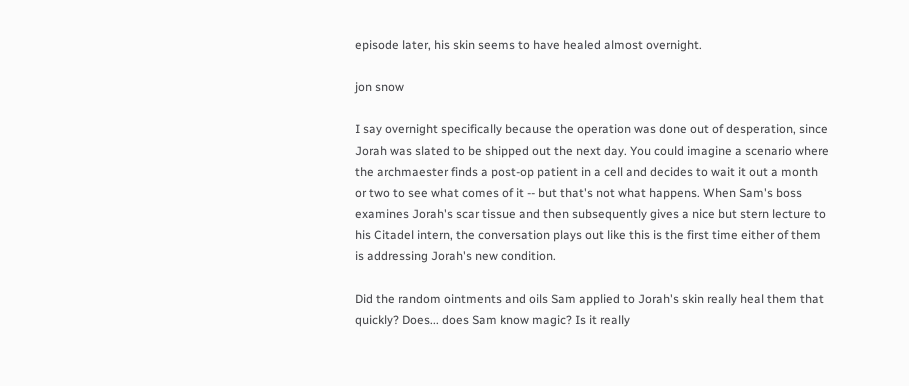episode later, his skin seems to have healed almost overnight.

jon snow

I say overnight specifically because the operation was done out of desperation, since Jorah was slated to be shipped out the next day. You could imagine a scenario where the archmaester finds a post-op patient in a cell and decides to wait it out a month or two to see what comes of it -- but that's not what happens. When Sam's boss examines Jorah's scar tissue and then subsequently gives a nice but stern lecture to his Citadel intern, the conversation plays out like this is the first time either of them is addressing Jorah's new condition.

Did the random ointments and oils Sam applied to Jorah's skin really heal them that quickly? Does... does Sam know magic? Is it really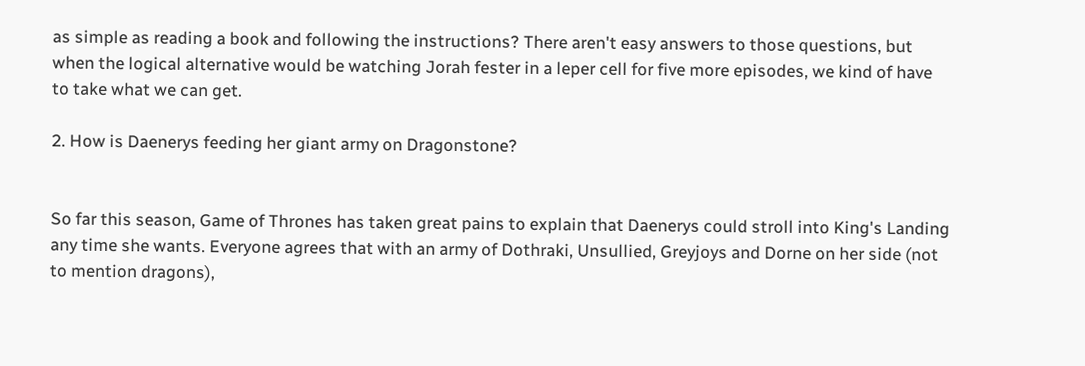as simple as reading a book and following the instructions? There aren't easy answers to those questions, but when the logical alternative would be watching Jorah fester in a leper cell for five more episodes, we kind of have to take what we can get.

2. How is Daenerys feeding her giant army on Dragonstone?


So far this season, Game of Thrones has taken great pains to explain that Daenerys could stroll into King's Landing any time she wants. Everyone agrees that with an army of Dothraki, Unsullied, Greyjoys and Dorne on her side (not to mention dragons),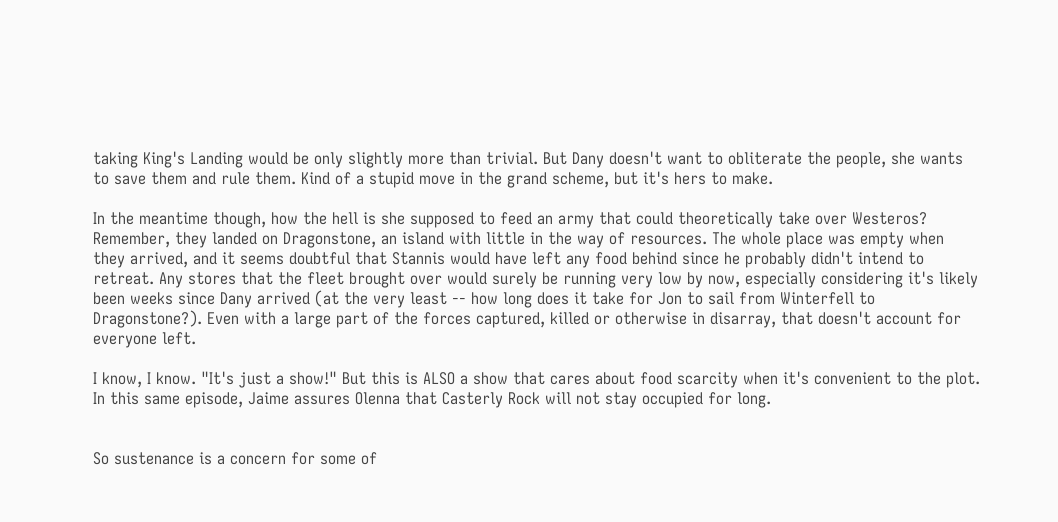taking King's Landing would be only slightly more than trivial. But Dany doesn't want to obliterate the people, she wants to save them and rule them. Kind of a stupid move in the grand scheme, but it's hers to make.

In the meantime though, how the hell is she supposed to feed an army that could theoretically take over Westeros? Remember, they landed on Dragonstone, an island with little in the way of resources. The whole place was empty when they arrived, and it seems doubtful that Stannis would have left any food behind since he probably didn't intend to retreat. Any stores that the fleet brought over would surely be running very low by now, especially considering it's likely been weeks since Dany arrived (at the very least -- how long does it take for Jon to sail from Winterfell to Dragonstone?). Even with a large part of the forces captured, killed or otherwise in disarray, that doesn't account for everyone left.

I know, I know. "It's just a show!" But this is ALSO a show that cares about food scarcity when it's convenient to the plot. In this same episode, Jaime assures Olenna that Casterly Rock will not stay occupied for long.


So sustenance is a concern for some of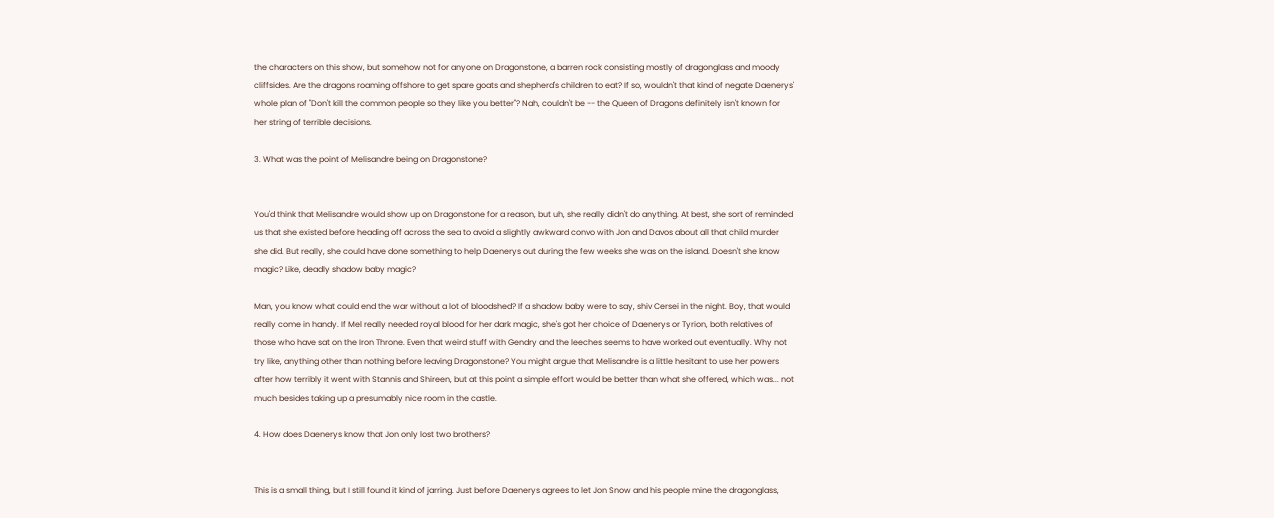the characters on this show, but somehow not for anyone on Dragonstone, a barren rock consisting mostly of dragonglass and moody cliffsides. Are the dragons roaming offshore to get spare goats and shepherd's children to eat? If so, wouldn't that kind of negate Daenerys' whole plan of "Don't kill the common people so they like you better"? Nah, couldn't be -- the Queen of Dragons definitely isn't known for her string of terrible decisions.

3. What was the point of Melisandre being on Dragonstone?


You'd think that Melisandre would show up on Dragonstone for a reason, but uh, she really didn't do anything. At best, she sort of reminded us that she existed before heading off across the sea to avoid a slightly awkward convo with Jon and Davos about all that child murder she did. But really, she could have done something to help Daenerys out during the few weeks she was on the island. Doesn't she know magic? Like, deadly shadow baby magic?

Man, you know what could end the war without a lot of bloodshed? If a shadow baby were to say, shiv Cersei in the night. Boy, that would really come in handy. If Mel really needed royal blood for her dark magic, she's got her choice of Daenerys or Tyrion, both relatives of those who have sat on the Iron Throne. Even that weird stuff with Gendry and the leeches seems to have worked out eventually. Why not try like, anything other than nothing before leaving Dragonstone? You might argue that Melisandre is a little hesitant to use her powers after how terribly it went with Stannis and Shireen, but at this point a simple effort would be better than what she offered, which was... not much besides taking up a presumably nice room in the castle.

4. How does Daenerys know that Jon only lost two brothers?


This is a small thing, but I still found it kind of jarring. Just before Daenerys agrees to let Jon Snow and his people mine the dragonglass,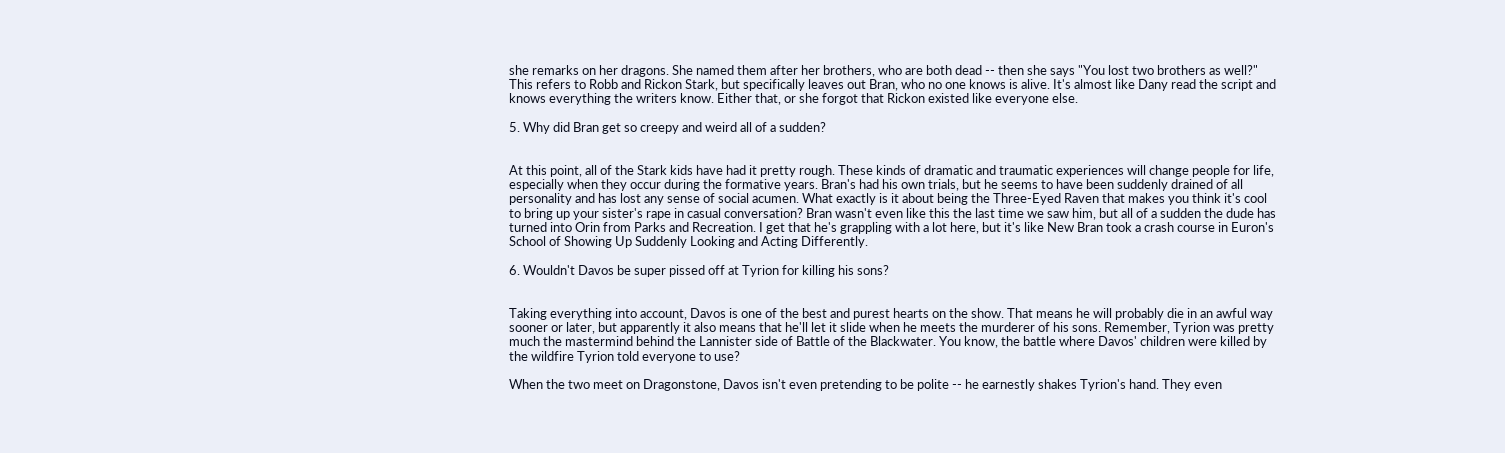she remarks on her dragons. She named them after her brothers, who are both dead -- then she says "You lost two brothers as well?" This refers to Robb and Rickon Stark, but specifically leaves out Bran, who no one knows is alive. It's almost like Dany read the script and knows everything the writers know. Either that, or she forgot that Rickon existed like everyone else.

5. Why did Bran get so creepy and weird all of a sudden?


At this point, all of the Stark kids have had it pretty rough. These kinds of dramatic and traumatic experiences will change people for life, especially when they occur during the formative years. Bran's had his own trials, but he seems to have been suddenly drained of all personality and has lost any sense of social acumen. What exactly is it about being the Three-Eyed Raven that makes you think it's cool to bring up your sister's rape in casual conversation? Bran wasn't even like this the last time we saw him, but all of a sudden the dude has turned into Orin from Parks and Recreation. I get that he's grappling with a lot here, but it's like New Bran took a crash course in Euron's School of Showing Up Suddenly Looking and Acting Differently.

6. Wouldn't Davos be super pissed off at Tyrion for killing his sons?


Taking everything into account, Davos is one of the best and purest hearts on the show. That means he will probably die in an awful way sooner or later, but apparently it also means that he'll let it slide when he meets the murderer of his sons. Remember, Tyrion was pretty much the mastermind behind the Lannister side of Battle of the Blackwater. You know, the battle where Davos' children were killed by the wildfire Tyrion told everyone to use?

When the two meet on Dragonstone, Davos isn't even pretending to be polite -- he earnestly shakes Tyrion's hand. They even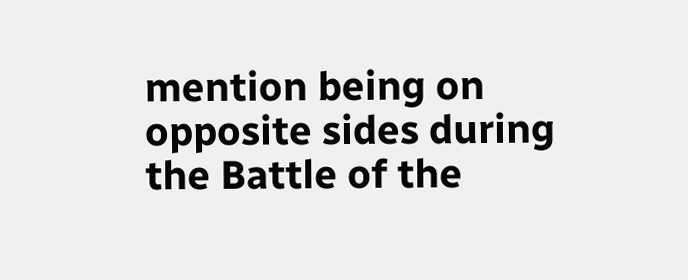mention being on opposite sides during the Battle of the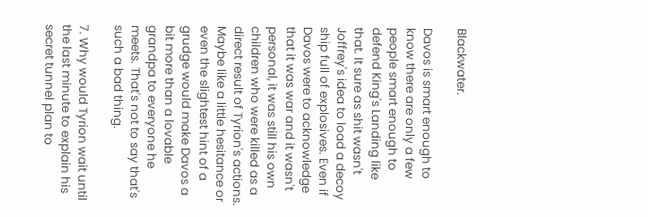Blackwater.

Davos is smart enough to know there are only a few people smart enough to defend King's Landing like that. It sure as shit wasn't Joffrey's idea to load a decoy ship full of explosives. Even if Davos were to acknowledge that it was war and it wasn't personal, it was still his own children who were killed as a direct result of Tyrion's actions. Maybe like a little hesitance or even the slightest hint of a grudge would make Davos a bit more than a lovable grandpa to everyone he meets. That's not to say that's such a bad thing.

7. Why would Tyrion wait until the last minute to explain his secret tunnel plan to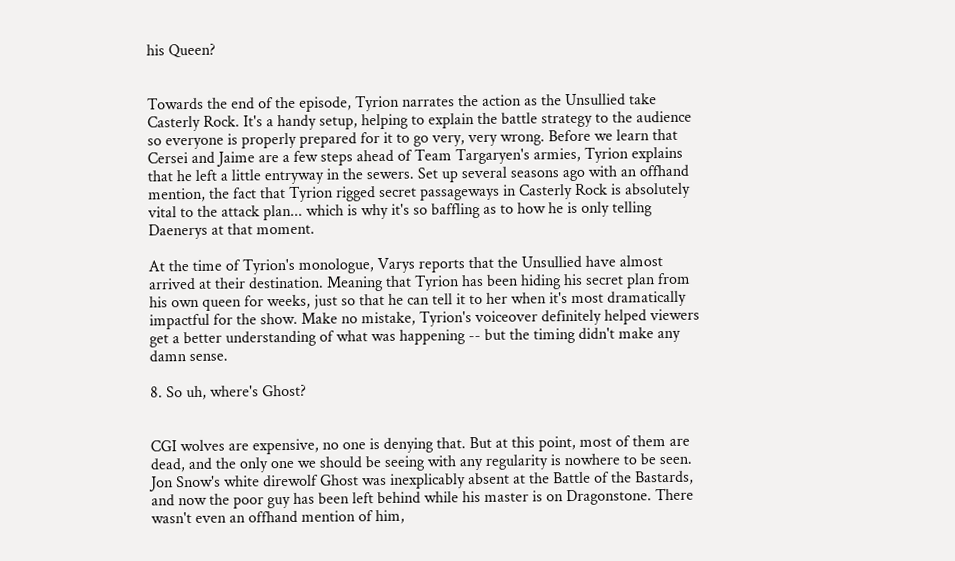his Queen?


Towards the end of the episode, Tyrion narrates the action as the Unsullied take Casterly Rock. It's a handy setup, helping to explain the battle strategy to the audience so everyone is properly prepared for it to go very, very wrong. Before we learn that Cersei and Jaime are a few steps ahead of Team Targaryen's armies, Tyrion explains that he left a little entryway in the sewers. Set up several seasons ago with an offhand mention, the fact that Tyrion rigged secret passageways in Casterly Rock is absolutely vital to the attack plan... which is why it's so baffling as to how he is only telling Daenerys at that moment.

At the time of Tyrion's monologue, Varys reports that the Unsullied have almost arrived at their destination. Meaning that Tyrion has been hiding his secret plan from his own queen for weeks, just so that he can tell it to her when it's most dramatically impactful for the show. Make no mistake, Tyrion's voiceover definitely helped viewers get a better understanding of what was happening -- but the timing didn't make any damn sense.

8. So uh, where's Ghost?


CGI wolves are expensive, no one is denying that. But at this point, most of them are dead, and the only one we should be seeing with any regularity is nowhere to be seen. Jon Snow's white direwolf Ghost was inexplicably absent at the Battle of the Bastards, and now the poor guy has been left behind while his master is on Dragonstone. There wasn't even an offhand mention of him,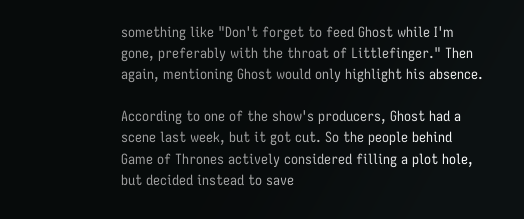something like "Don't forget to feed Ghost while I'm gone, preferably with the throat of Littlefinger." Then again, mentioning Ghost would only highlight his absence.

According to one of the show's producers, Ghost had a scene last week, but it got cut. So the people behind Game of Thrones actively considered filling a plot hole, but decided instead to save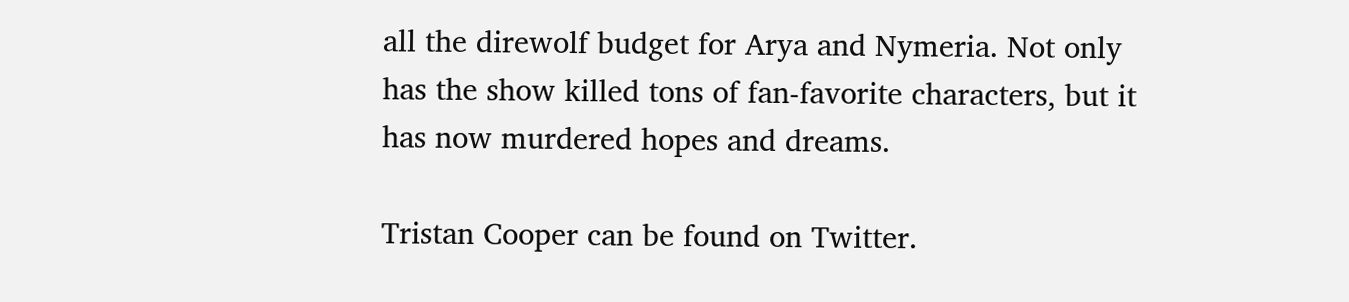all the direwolf budget for Arya and Nymeria. Not only has the show killed tons of fan-favorite characters, but it has now murdered hopes and dreams.

Tristan Cooper can be found on Twitter.